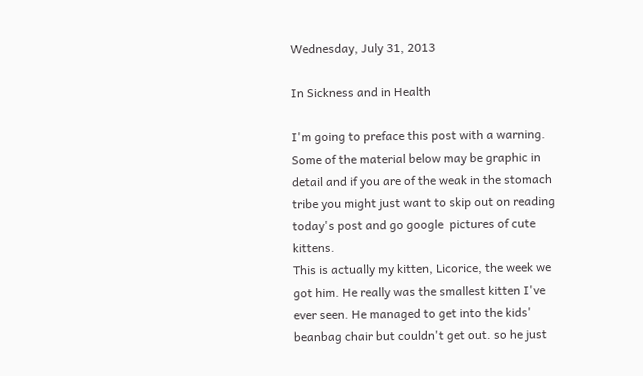Wednesday, July 31, 2013

In Sickness and in Health

I'm going to preface this post with a warning. Some of the material below may be graphic in detail and if you are of the weak in the stomach tribe you might just want to skip out on reading today's post and go google  pictures of cute kittens.
This is actually my kitten, Licorice, the week we got him. He really was the smallest kitten I've ever seen. He managed to get into the kids' beanbag chair but couldn't get out. so he just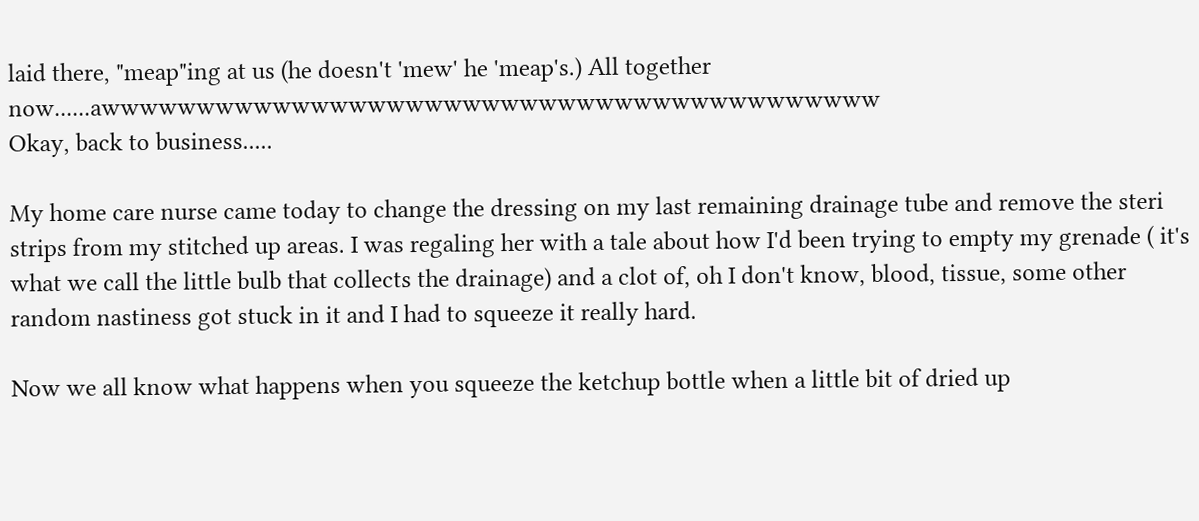laid there, "meap"ing at us (he doesn't 'mew' he 'meap's.) All together now......awwwwwwwwwwwwwwwwwwwwwwwwwwwwwwwwwwwwwwwww
Okay, back to business.....

My home care nurse came today to change the dressing on my last remaining drainage tube and remove the steri strips from my stitched up areas. I was regaling her with a tale about how I'd been trying to empty my grenade ( it's what we call the little bulb that collects the drainage) and a clot of, oh I don't know, blood, tissue, some other random nastiness got stuck in it and I had to squeeze it really hard.

Now we all know what happens when you squeeze the ketchup bottle when a little bit of dried up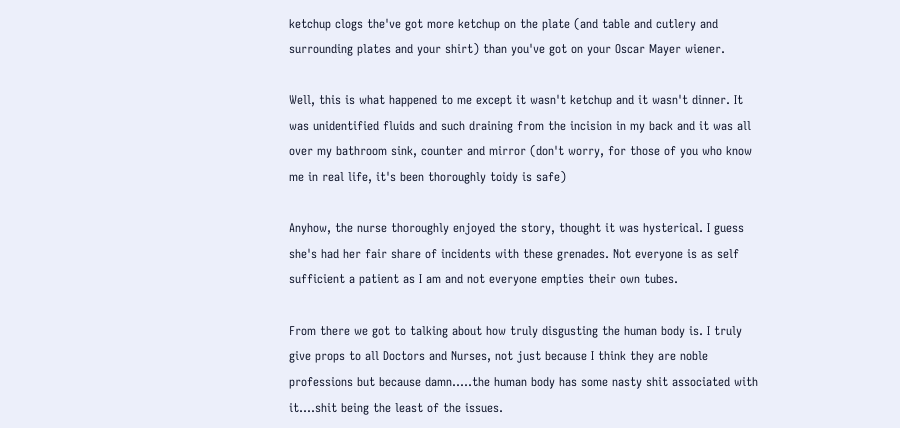ketchup clogs the've got more ketchup on the plate (and table and cutlery and surrounding plates and your shirt) than you've got on your Oscar Mayer wiener.

Well, this is what happened to me except it wasn't ketchup and it wasn't dinner. It was unidentified fluids and such draining from the incision in my back and it was all over my bathroom sink, counter and mirror (don't worry, for those of you who know me in real life, it's been thoroughly toidy is safe)

Anyhow, the nurse thoroughly enjoyed the story, thought it was hysterical. I guess she's had her fair share of incidents with these grenades. Not everyone is as self sufficient a patient as I am and not everyone empties their own tubes.

From there we got to talking about how truly disgusting the human body is. I truly give props to all Doctors and Nurses, not just because I think they are noble professions but because damn.....the human body has some nasty shit associated with it....shit being the least of the issues.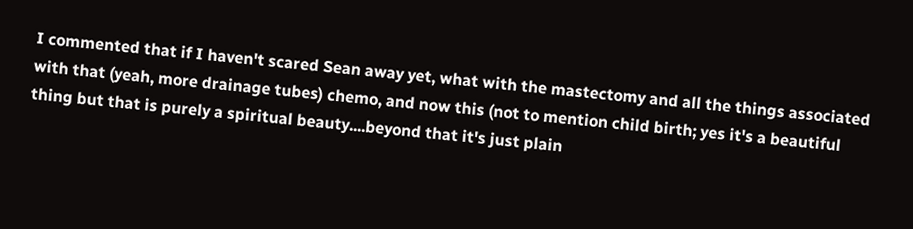I commented that if I haven't scared Sean away yet, what with the mastectomy and all the things associated with that (yeah, more drainage tubes) chemo, and now this (not to mention child birth; yes it's a beautiful thing but that is purely a spiritual beauty....beyond that it's just plain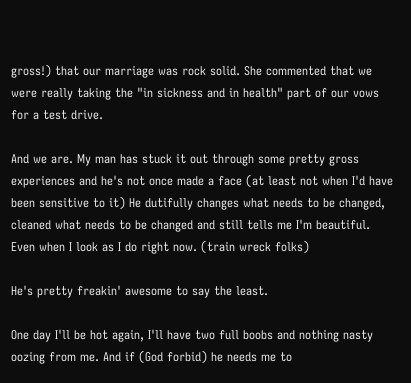gross!) that our marriage was rock solid. She commented that we were really taking the "in sickness and in health" part of our vows for a test drive.

And we are. My man has stuck it out through some pretty gross experiences and he's not once made a face (at least not when I'd have been sensitive to it) He dutifully changes what needs to be changed, cleaned what needs to be changed and still tells me I'm beautiful.  Even when I look as I do right now. (train wreck folks)

He's pretty freakin' awesome to say the least.

One day I'll be hot again, I'll have two full boobs and nothing nasty oozing from me. And if (God forbid) he needs me to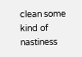clean some kind of nastiness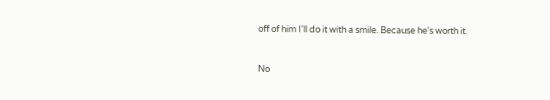off of him I'll do it with a smile. Because he's worth it.


No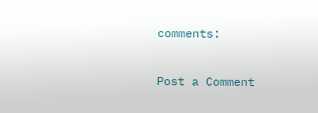comments:

Post a Comment